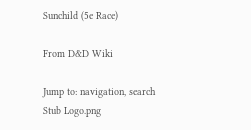Sunchild (5e Race)

From D&D Wiki

Jump to: navigation, search
Stub Logo.png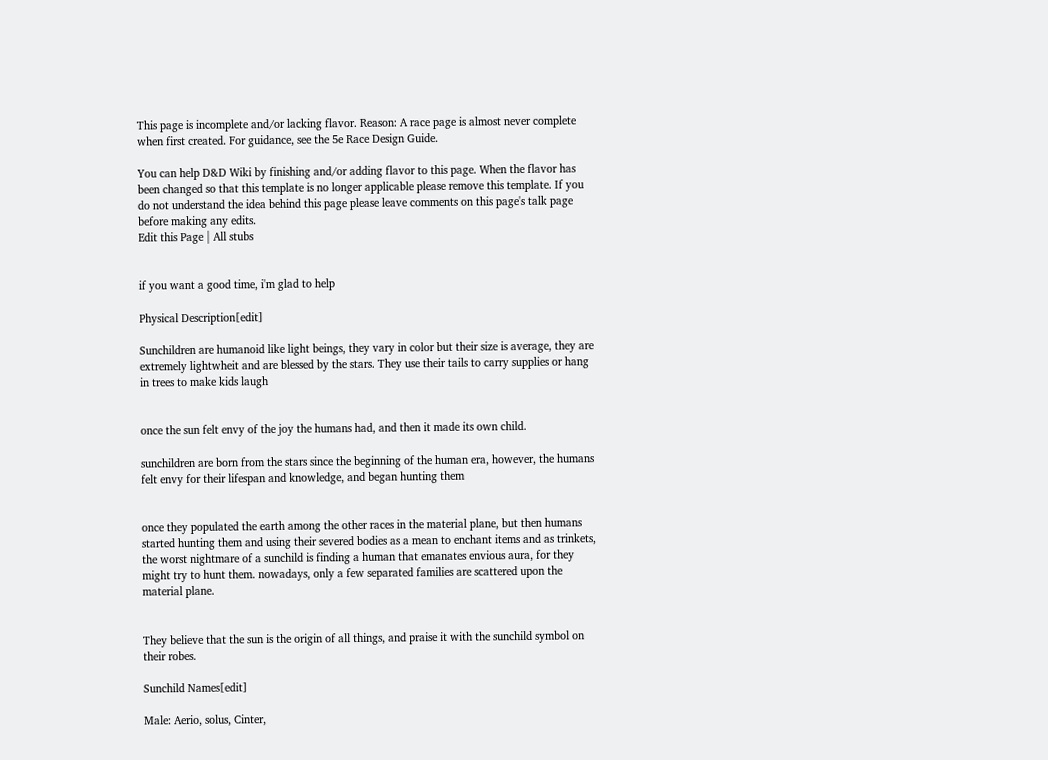This page is incomplete and/or lacking flavor. Reason: A race page is almost never complete when first created. For guidance, see the 5e Race Design Guide.

You can help D&D Wiki by finishing and/or adding flavor to this page. When the flavor has been changed so that this template is no longer applicable please remove this template. If you do not understand the idea behind this page please leave comments on this page's talk page before making any edits.
Edit this Page | All stubs


if you want a good time, i'm glad to help

Physical Description[edit]

Sunchildren are humanoid like light beings, they vary in color but their size is average, they are extremely lightwheit and are blessed by the stars. They use their tails to carry supplies or hang in trees to make kids laugh


once the sun felt envy of the joy the humans had, and then it made its own child.

sunchildren are born from the stars since the beginning of the human era, however, the humans felt envy for their lifespan and knowledge, and began hunting them


once they populated the earth among the other races in the material plane, but then humans started hunting them and using their severed bodies as a mean to enchant items and as trinkets, the worst nightmare of a sunchild is finding a human that emanates envious aura, for they might try to hunt them. nowadays, only a few separated families are scattered upon the material plane.


They believe that the sun is the origin of all things, and praise it with the sunchild symbol on their robes.

Sunchild Names[edit]

Male: Aerio, solus, Cinter,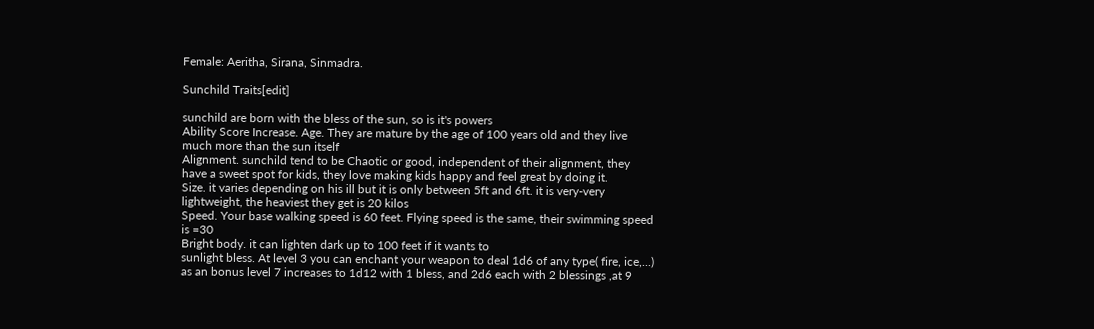Female: Aeritha, Sirana, Sinmadra.

Sunchild Traits[edit]

sunchild are born with the bless of the sun, so is it's powers
Ability Score Increase. Age. They are mature by the age of 100 years old and they live much more than the sun itself
Alignment. sunchild tend to be Chaotic or good, independent of their alignment, they have a sweet spot for kids, they love making kids happy and feel great by doing it.
Size. it varies depending on his ill but it is only between 5ft and 6ft. it is very-very lightweight, the heaviest they get is 20 kilos
Speed. Your base walking speed is 60 feet. Flying speed is the same, their swimming speed is =30
Bright body. it can lighten dark up to 100 feet if it wants to
sunlight bless. At level 3 you can enchant your weapon to deal 1d6 of any type( fire, ice,...) as an bonus level 7 increases to 1d12 with 1 bless, and 2d6 each with 2 blessings ,at 9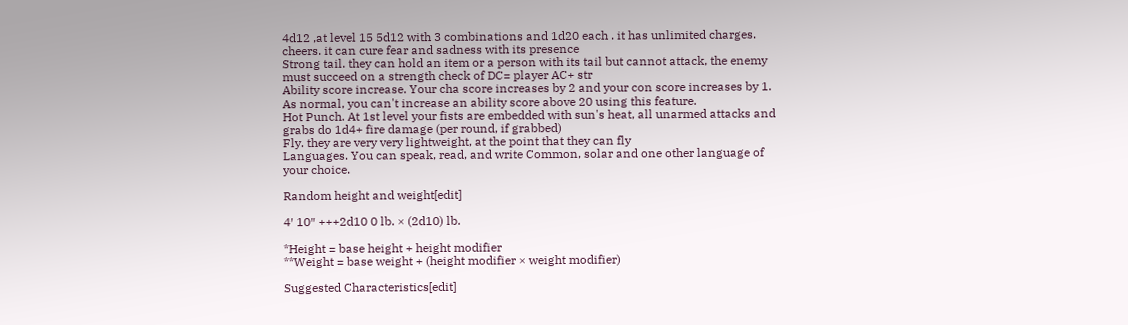4d12 ,at level 15 5d12 with 3 combinations and 1d20 each . it has unlimited charges.
cheers. it can cure fear and sadness with its presence
Strong tail. they can hold an item or a person with its tail but cannot attack, the enemy must succeed on a strength check of DC= player AC+ str
Ability score increase. Your cha score increases by 2 and your con score increases by 1. As normal, you can't increase an ability score above 20 using this feature.
Hot Punch. At 1st level your fists are embedded with sun's heat, all unarmed attacks and grabs do 1d4+ fire damage (per round, if grabbed)
Fly. they are very very lightweight, at the point that they can fly
Languages. You can speak, read, and write Common, solar and one other language of your choice.

Random height and weight[edit]

4′ 10″ +++2d10 0 lb. × (2d10) lb.

*Height = base height + height modifier
**Weight = base weight + (height modifier × weight modifier)

Suggested Characteristics[edit]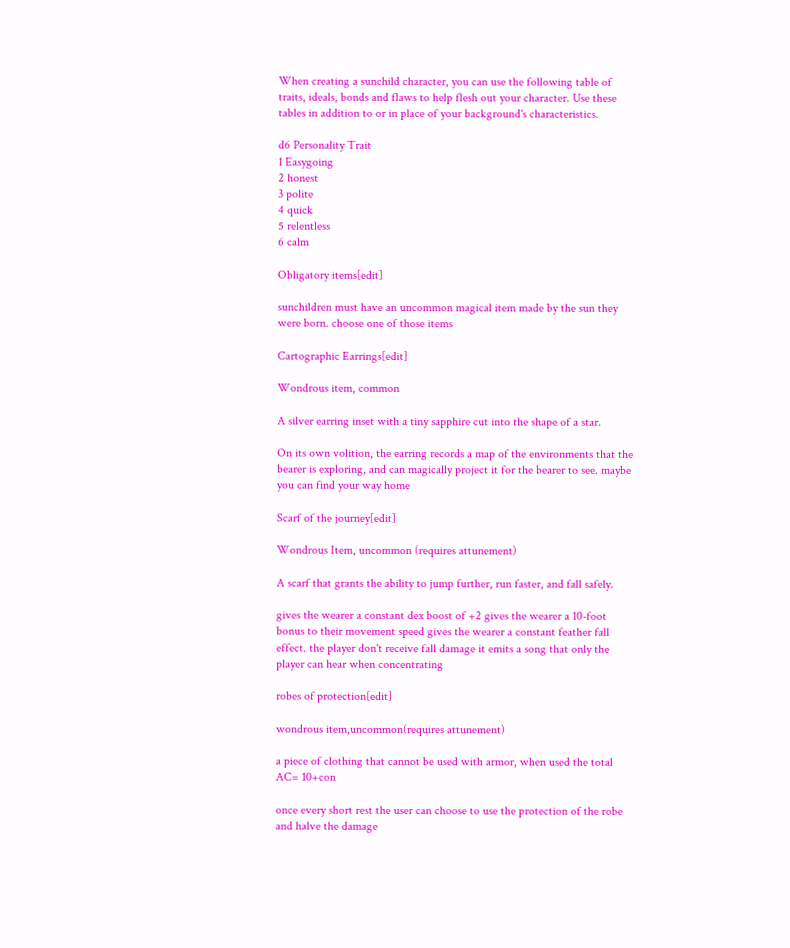When creating a sunchild character, you can use the following table of traits, ideals, bonds and flaws to help flesh out your character. Use these tables in addition to or in place of your background's characteristics.

d6 Personality Trait
1 Easygoing
2 honest
3 polite
4 quick
5 relentless
6 calm

Obligatory items[edit]

sunchildren must have an uncommon magical item made by the sun they were born. choose one of those items

Cartographic Earrings[edit]

Wondrous item, common

A silver earring inset with a tiny sapphire cut into the shape of a star.

On its own volition, the earring records a map of the environments that the bearer is exploring, and can magically project it for the bearer to see. maybe you can find your way home

Scarf of the journey[edit]

Wondrous Item, uncommon (requires attunement)

A scarf that grants the ability to jump further, run faster, and fall safely.

gives the wearer a constant dex boost of +2 gives the wearer a 10-foot bonus to their movement speed gives the wearer a constant feather fall effect. the player don't receive fall damage it emits a song that only the player can hear when concentrating

robes of protection[edit]

wondrous item,uncommon(requires attunement)

a piece of clothing that cannot be used with armor, when used the total AC= 10+con

once every short rest the user can choose to use the protection of the robe and halve the damage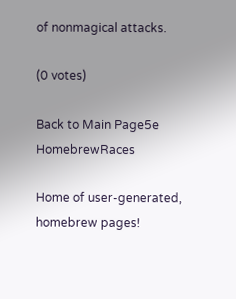of nonmagical attacks.

(0 votes)

Back to Main Page5e HomebrewRaces

Home of user-generated,
homebrew pages!